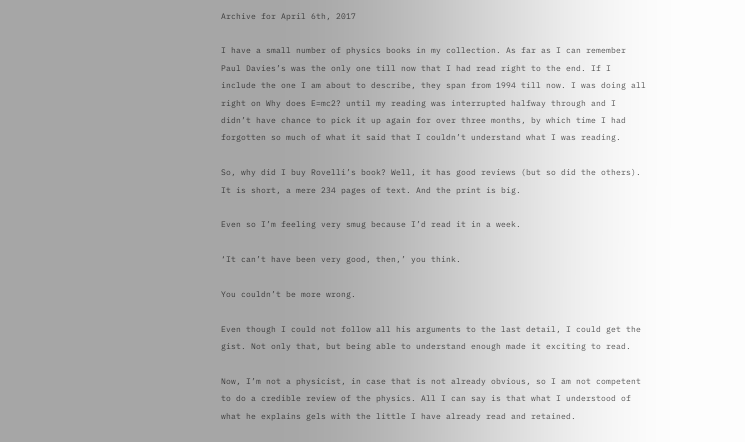Archive for April 6th, 2017

I have a small number of physics books in my collection. As far as I can remember Paul Davies’s was the only one till now that I had read right to the end. If I include the one I am about to describe, they span from 1994 till now. I was doing all right on Why does E=mc2? until my reading was interrupted halfway through and I didn’t have chance to pick it up again for over three months, by which time I had forgotten so much of what it said that I couldn’t understand what I was reading.

So, why did I buy Rovelli’s book? Well, it has good reviews (but so did the others). It is short, a mere 234 pages of text. And the print is big.

Even so I’m feeling very smug because I’d read it in a week.

‘It can’t have been very good, then,’ you think.

You couldn’t be more wrong.

Even though I could not follow all his arguments to the last detail, I could get the gist. Not only that, but being able to understand enough made it exciting to read.

Now, I’m not a physicist, in case that is not already obvious, so I am not competent to do a credible review of the physics. All I can say is that what I understood of what he explains gels with the little I have already read and retained.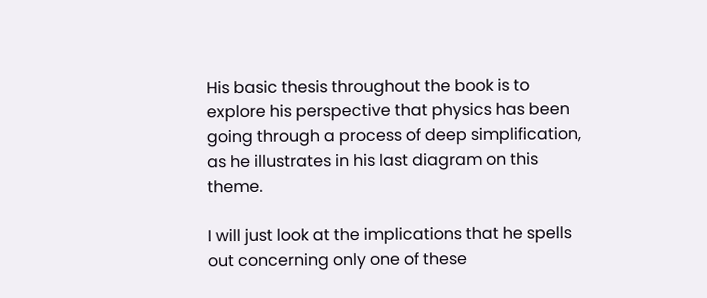His basic thesis throughout the book is to explore his perspective that physics has been going through a process of deep simplification, as he illustrates in his last diagram on this theme.

I will just look at the implications that he spells out concerning only one of these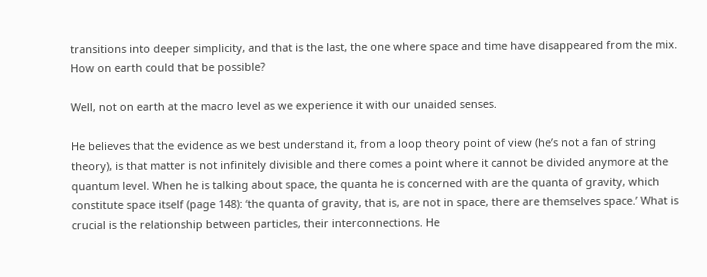transitions into deeper simplicity, and that is the last, the one where space and time have disappeared from the mix. How on earth could that be possible?

Well, not on earth at the macro level as we experience it with our unaided senses.

He believes that the evidence as we best understand it, from a loop theory point of view (he’s not a fan of string theory), is that matter is not infinitely divisible and there comes a point where it cannot be divided anymore at the quantum level. When he is talking about space, the quanta he is concerned with are the quanta of gravity, which constitute space itself (page 148): ‘the quanta of gravity, that is, are not in space, there are themselves space.’ What is crucial is the relationship between particles, their interconnections. He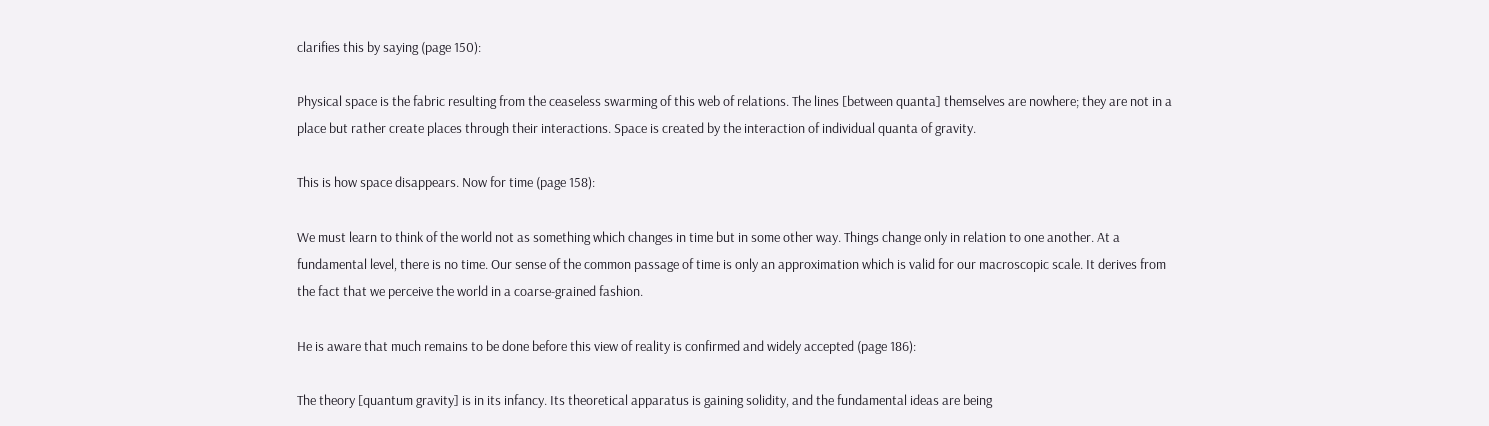clarifies this by saying (page 150):

Physical space is the fabric resulting from the ceaseless swarming of this web of relations. The lines [between quanta] themselves are nowhere; they are not in a place but rather create places through their interactions. Space is created by the interaction of individual quanta of gravity.

This is how space disappears. Now for time (page 158):

We must learn to think of the world not as something which changes in time but in some other way. Things change only in relation to one another. At a fundamental level, there is no time. Our sense of the common passage of time is only an approximation which is valid for our macroscopic scale. It derives from the fact that we perceive the world in a coarse-grained fashion.

He is aware that much remains to be done before this view of reality is confirmed and widely accepted (page 186):

The theory [quantum gravity] is in its infancy. Its theoretical apparatus is gaining solidity, and the fundamental ideas are being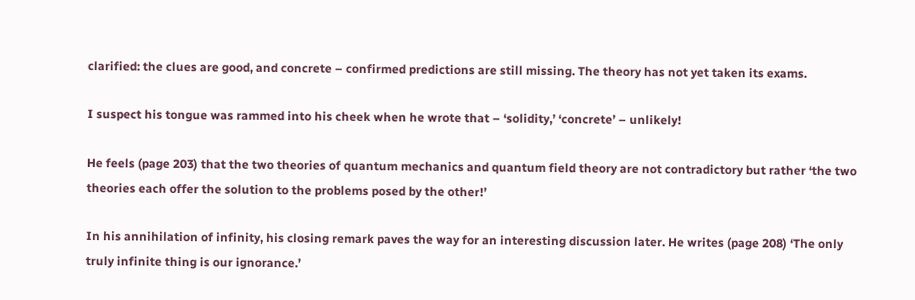clarified: the clues are good, and concrete – confirmed predictions are still missing. The theory has not yet taken its exams.

I suspect his tongue was rammed into his cheek when he wrote that – ‘solidity,’ ‘concrete’ – unlikely!

He feels (page 203) that the two theories of quantum mechanics and quantum field theory are not contradictory but rather ‘the two theories each offer the solution to the problems posed by the other!’

In his annihilation of infinity, his closing remark paves the way for an interesting discussion later. He writes (page 208) ‘The only truly infinite thing is our ignorance.’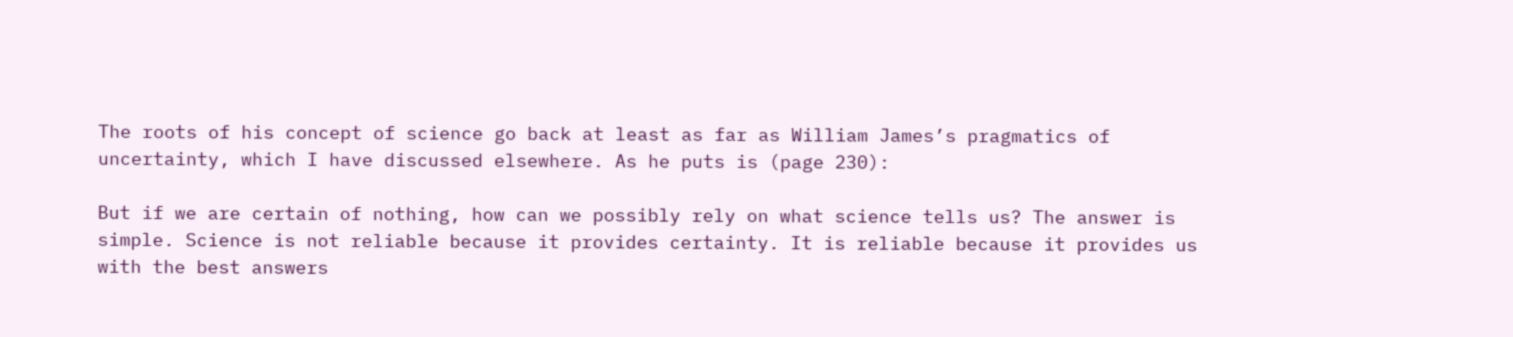The roots of his concept of science go back at least as far as William James’s pragmatics of uncertainty, which I have discussed elsewhere. As he puts is (page 230):

But if we are certain of nothing, how can we possibly rely on what science tells us? The answer is simple. Science is not reliable because it provides certainty. It is reliable because it provides us with the best answers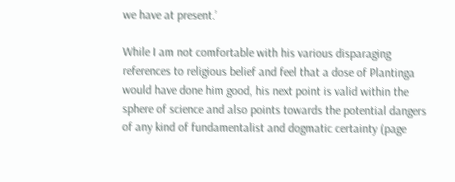we have at present.’

While I am not comfortable with his various disparaging references to religious belief and feel that a dose of Plantinga would have done him good, his next point is valid within the sphere of science and also points towards the potential dangers of any kind of fundamentalist and dogmatic certainty (page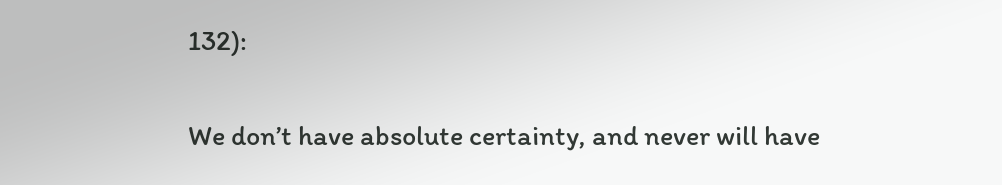132):

We don’t have absolute certainty, and never will have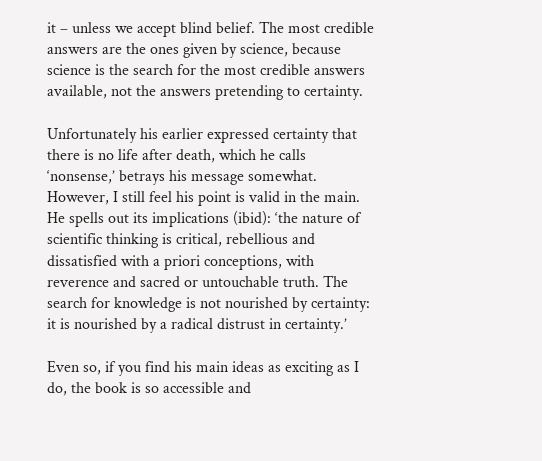it – unless we accept blind belief. The most credible answers are the ones given by science, because science is the search for the most credible answers available, not the answers pretending to certainty.

Unfortunately his earlier expressed certainty that there is no life after death, which he calls ‘nonsense,’ betrays his message somewhat. However, I still feel his point is valid in the main. He spells out its implications (ibid): ‘the nature of scientific thinking is critical, rebellious and dissatisfied with a priori conceptions, with reverence and sacred or untouchable truth. The search for knowledge is not nourished by certainty: it is nourished by a radical distrust in certainty.’

Even so, if you find his main ideas as exciting as I do, the book is so accessible and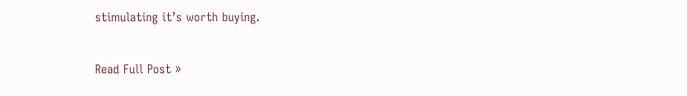stimulating it’s worth buying.


Read Full Post »